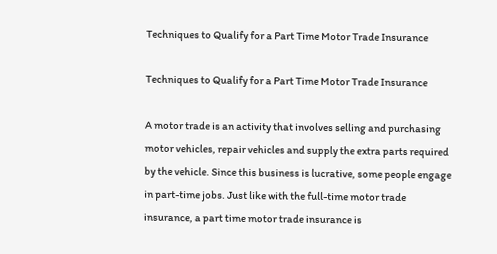Techniques to Qualify for a Part Time Motor Trade Insurance

Techniques to Qualify for a Part Time Motor Trade Insurance

A motor trade is an activity that involves selling and purchasing motor vehicles, repair vehicles and supply the extra parts required by the vehicle. Since this business is lucrative, some people engage in part-time jobs. Just like with the full-time motor trade insurance, a part time motor trade insurance is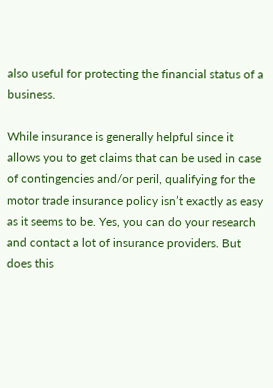also useful for protecting the financial status of a business.

While insurance is generally helpful since it allows you to get claims that can be used in case of contingencies and/or peril, qualifying for the motor trade insurance policy isn’t exactly as easy as it seems to be. Yes, you can do your research and contact a lot of insurance providers. But does this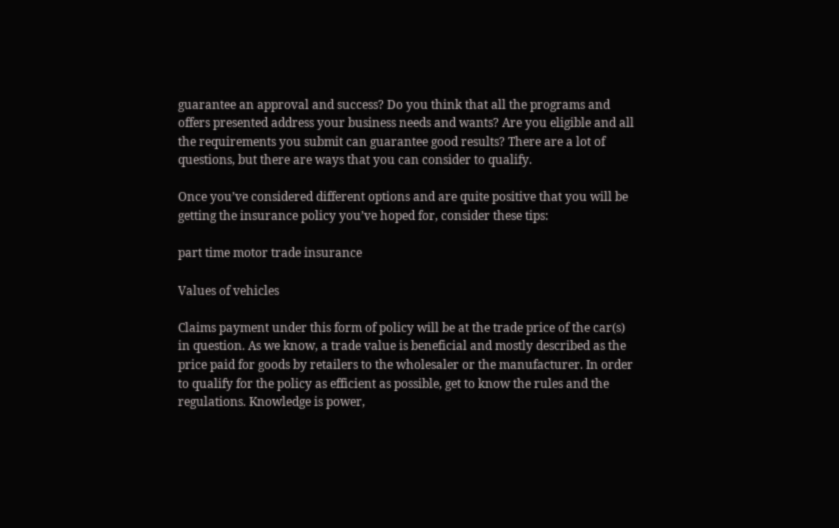guarantee an approval and success? Do you think that all the programs and offers presented address your business needs and wants? Are you eligible and all the requirements you submit can guarantee good results? There are a lot of questions, but there are ways that you can consider to qualify.

Once you’ve considered different options and are quite positive that you will be getting the insurance policy you’ve hoped for, consider these tips:

part time motor trade insurance

Values of vehicles

Claims payment under this form of policy will be at the trade price of the car(s) in question. As we know, a trade value is beneficial and mostly described as the price paid for goods by retailers to the wholesaler or the manufacturer. In order to qualify for the policy as efficient as possible, get to know the rules and the regulations. Knowledge is power,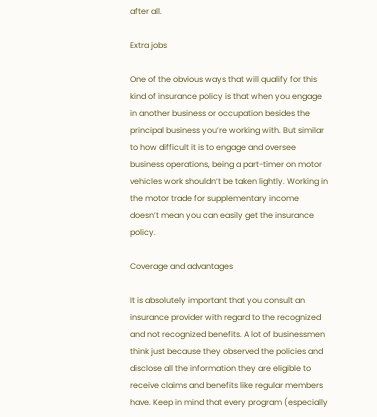after all.

Extra jobs

One of the obvious ways that will qualify for this kind of insurance policy is that when you engage in another business or occupation besides the principal business you’re working with. But similar to how difficult it is to engage and oversee business operations, being a part-timer on motor vehicles work shouldn’t be taken lightly. Working in the motor trade for supplementary income doesn’t mean you can easily get the insurance policy.

Coverage and advantages

It is absolutely important that you consult an insurance provider with regard to the recognized and not recognized benefits. A lot of businessmen think just because they observed the policies and disclose all the information they are eligible to receive claims and benefits like regular members have. Keep in mind that every program (especially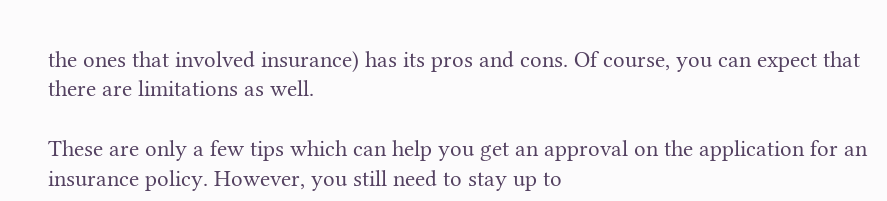the ones that involved insurance) has its pros and cons. Of course, you can expect that there are limitations as well.

These are only a few tips which can help you get an approval on the application for an insurance policy. However, you still need to stay up to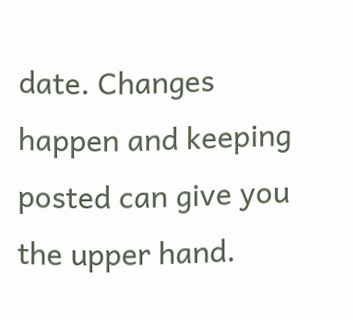date. Changes happen and keeping posted can give you the upper hand.